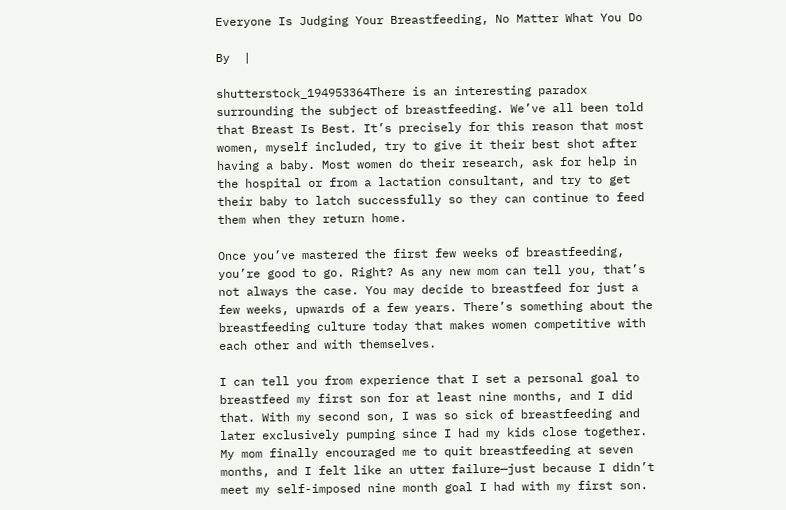Everyone Is Judging Your Breastfeeding, No Matter What You Do

By  |

shutterstock_194953364There is an interesting paradox surrounding the subject of breastfeeding. We’ve all been told that Breast Is Best. It’s precisely for this reason that most women, myself included, try to give it their best shot after having a baby. Most women do their research, ask for help in the hospital or from a lactation consultant, and try to get their baby to latch successfully so they can continue to feed them when they return home.

Once you’ve mastered the first few weeks of breastfeeding, you’re good to go. Right? As any new mom can tell you, that’s not always the case. You may decide to breastfeed for just a few weeks, upwards of a few years. There’s something about the breastfeeding culture today that makes women competitive with each other and with themselves.

I can tell you from experience that I set a personal goal to breastfeed my first son for at least nine months, and I did that. With my second son, I was so sick of breastfeeding and later exclusively pumping since I had my kids close together. My mom finally encouraged me to quit breastfeeding at seven months, and I felt like an utter failure—just because I didn’t meet my self-imposed nine month goal I had with my first son.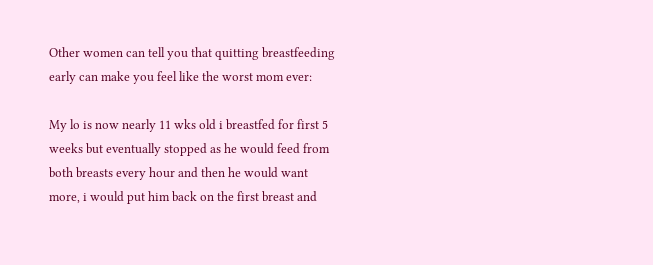Other women can tell you that quitting breastfeeding early can make you feel like the worst mom ever:

My lo is now nearly 11 wks old i breastfed for first 5 weeks but eventually stopped as he would feed from both breasts every hour and then he would want more, i would put him back on the first breast and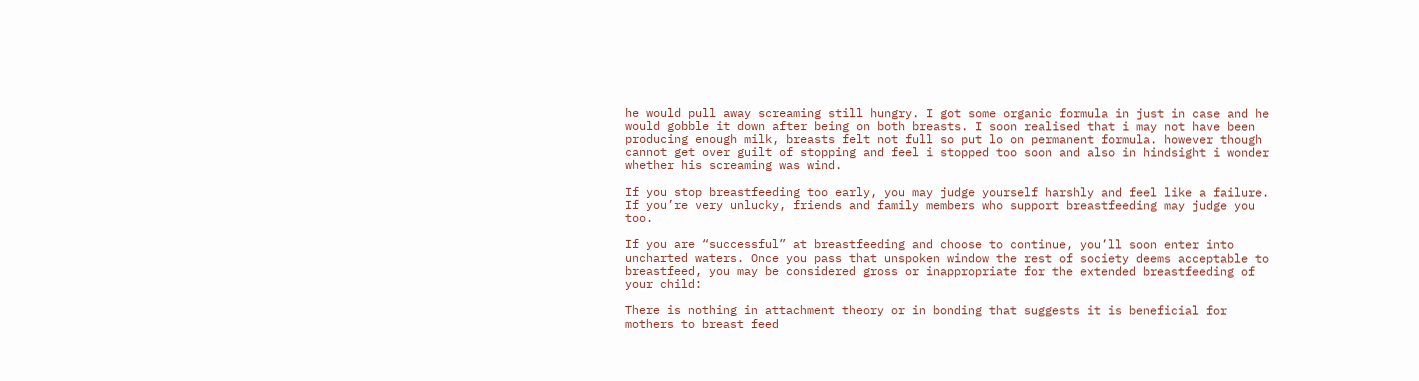he would pull away screaming still hungry. I got some organic formula in just in case and he would gobble it down after being on both breasts. I soon realised that i may not have been producing enough milk, breasts felt not full so put lo on permanent formula. however though cannot get over guilt of stopping and feel i stopped too soon and also in hindsight i wonder whether his screaming was wind.

If you stop breastfeeding too early, you may judge yourself harshly and feel like a failure. If you’re very unlucky, friends and family members who support breastfeeding may judge you too.

If you are “successful” at breastfeeding and choose to continue, you’ll soon enter into uncharted waters. Once you pass that unspoken window the rest of society deems acceptable to breastfeed, you may be considered gross or inappropriate for the extended breastfeeding of your child:

There is nothing in attachment theory or in bonding that suggests it is beneficial for mothers to breast feed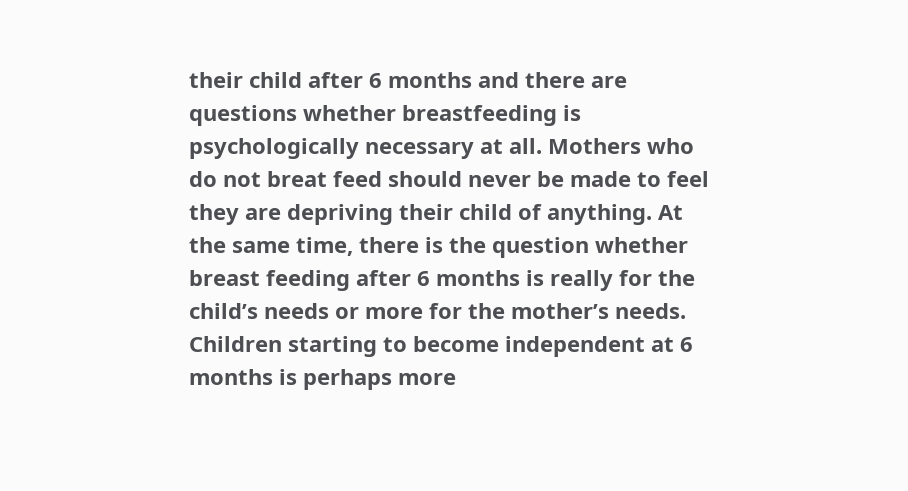their child after 6 months and there are questions whether breastfeeding is psychologically necessary at all. Mothers who do not breat feed should never be made to feel they are depriving their child of anything. At the same time, there is the question whether breast feeding after 6 months is really for the child’s needs or more for the mother’s needs. Children starting to become independent at 6 months is perhaps more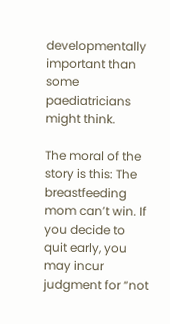developmentally important than some paediatricians might think.

The moral of the story is this: The breastfeeding mom can’t win. If you decide to quit early, you may incur judgment for “not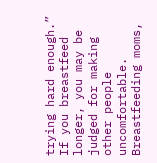trying hard enough.” If you breastfeed longer, you may be judged for making other people uncomfortable. Breastfeeding moms,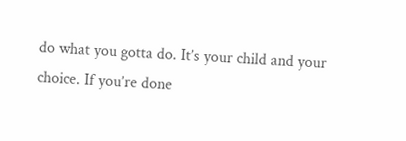do what you gotta do. It’s your child and your choice. If you’re done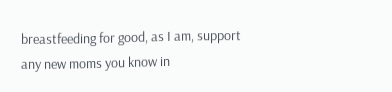breastfeeding for good, as I am, support any new moms you know in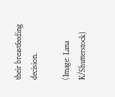their breastfeeding decision.

(Image: Lana K/Shutterstock)